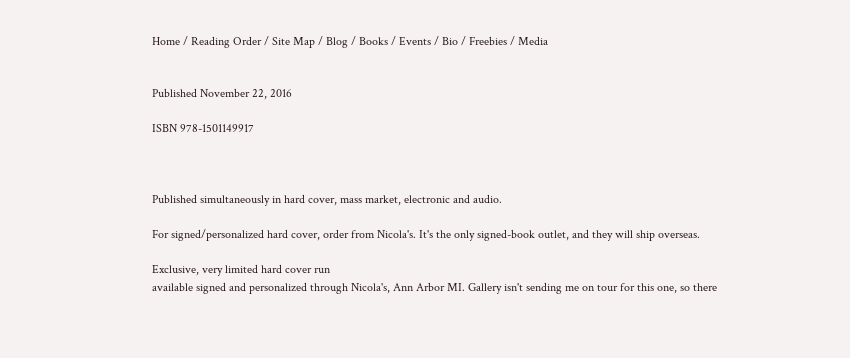Home / Reading Order / Site Map / Blog / Books / Events / Bio / Freebies / Media


Published November 22, 2016

ISBN 978-1501149917



Published simultaneously in hard cover, mass market, electronic and audio.

For signed/personalized hard cover, order from Nicola's. It's the only signed-book outlet, and they will ship overseas.

Exclusive, very limited hard cover run
available signed and personalized through Nicola's, Ann Arbor MI. Gallery isn't sending me on tour for this one, so there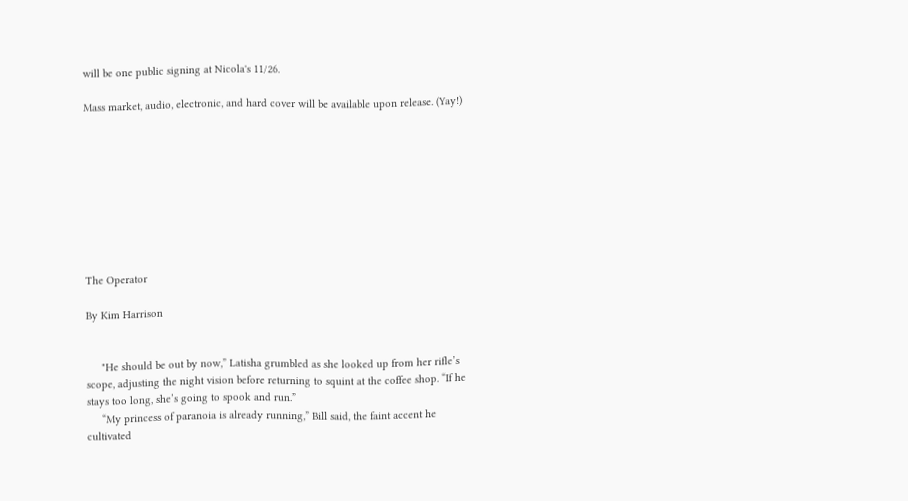will be one public signing at Nicola's 11/26.

Mass market, audio, electronic, and hard cover will be available upon release. (Yay!)









The Operator

By Kim Harrison


     "He should be out by now,” Latisha grumbled as she looked up from her rifle’s scope, adjusting the night vision before returning to squint at the coffee shop. “If he stays too long, she’s going to spook and run.”
     “My princess of paranoia is already running,” Bill said, the faint accent he cultivated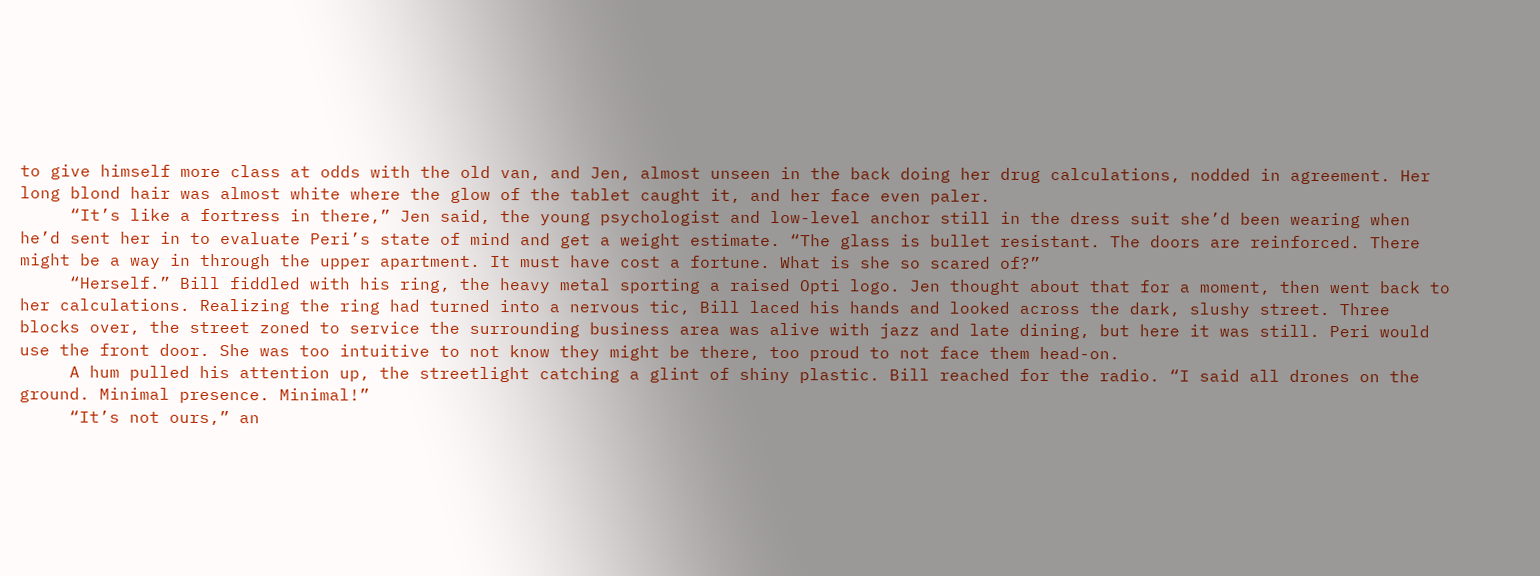to give himself more class at odds with the old van, and Jen, almost unseen in the back doing her drug calculations, nodded in agreement. Her long blond hair was almost white where the glow of the tablet caught it, and her face even paler.
     “It’s like a fortress in there,” Jen said, the young psychologist and low-level anchor still in the dress suit she’d been wearing when he’d sent her in to evaluate Peri’s state of mind and get a weight estimate. “The glass is bullet resistant. The doors are reinforced. There might be a way in through the upper apartment. It must have cost a fortune. What is she so scared of?”
     “Herself.” Bill fiddled with his ring, the heavy metal sporting a raised Opti logo. Jen thought about that for a moment, then went back to her calculations. Realizing the ring had turned into a nervous tic, Bill laced his hands and looked across the dark, slushy street. Three blocks over, the street zoned to service the surrounding business area was alive with jazz and late dining, but here it was still. Peri would use the front door. She was too intuitive to not know they might be there, too proud to not face them head-on.
     A hum pulled his attention up, the streetlight catching a glint of shiny plastic. Bill reached for the radio. “I said all drones on the ground. Minimal presence. Minimal!”
     “It’s not ours,” an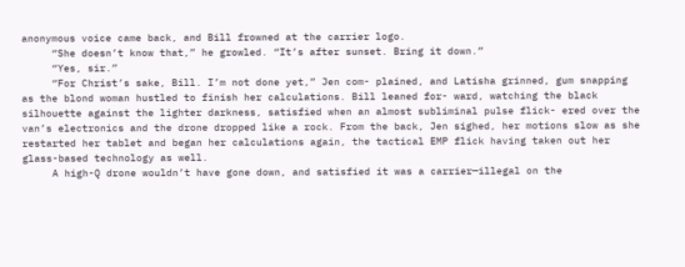anonymous voice came back, and Bill frowned at the carrier logo.
     “She doesn’t know that,” he growled. “It’s after sunset. Bring it down.”
     “Yes, sir.”
     “For Christ’s sake, Bill. I’m not done yet,” Jen com- plained, and Latisha grinned, gum snapping as the blond woman hustled to finish her calculations. Bill leaned for- ward, watching the black silhouette against the lighter darkness, satisfied when an almost subliminal pulse flick- ered over the van’s electronics and the drone dropped like a rock. From the back, Jen sighed, her motions slow as she restarted her tablet and began her calculations again, the tactical EMP flick having taken out her glass-based technology as well.
     A high-Q drone wouldn’t have gone down, and satisfied it was a carrier—illegal on the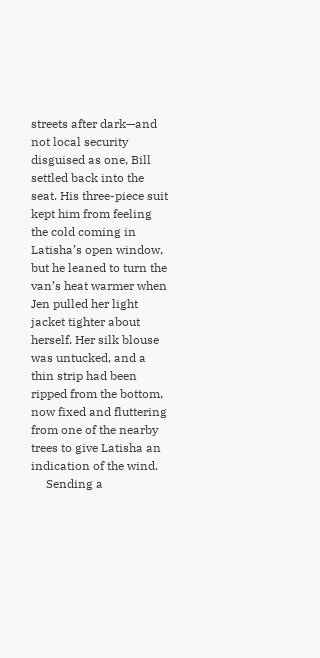streets after dark—and not local security disguised as one, Bill settled back into the seat. His three-piece suit kept him from feeling the cold coming in Latisha’s open window, but he leaned to turn the van’s heat warmer when Jen pulled her light jacket tighter about herself. Her silk blouse was untucked, and a thin strip had been ripped from the bottom, now fixed and fluttering from one of the nearby trees to give Latisha an indication of the wind.
     Sending a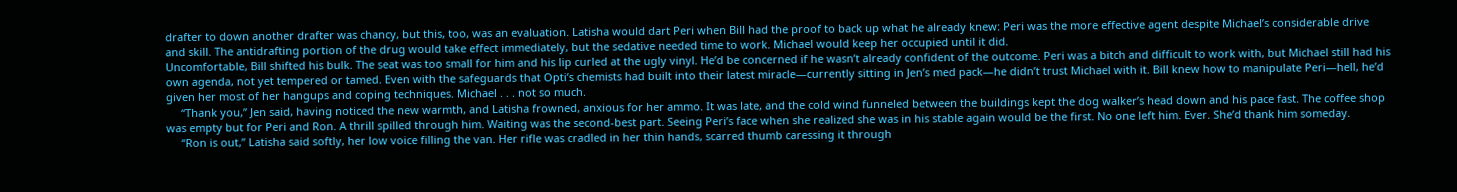drafter to down another drafter was chancy, but this, too, was an evaluation. Latisha would dart Peri when Bill had the proof to back up what he already knew: Peri was the more effective agent despite Michael’s considerable drive and skill. The antidrafting portion of the drug would take effect immediately, but the sedative needed time to work. Michael would keep her occupied until it did.
Uncomfortable, Bill shifted his bulk. The seat was too small for him and his lip curled at the ugly vinyl. He’d be concerned if he wasn’t already confident of the outcome. Peri was a bitch and difficult to work with, but Michael still had his own agenda, not yet tempered or tamed. Even with the safeguards that Opti’s chemists had built into their latest miracle—currently sitting in Jen’s med pack—he didn’t trust Michael with it. Bill knew how to manipulate Peri—hell, he’d given her most of her hangups and coping techniques. Michael . . . not so much.
     “Thank you,” Jen said, having noticed the new warmth, and Latisha frowned, anxious for her ammo. It was late, and the cold wind funneled between the buildings kept the dog walker’s head down and his pace fast. The coffee shop was empty but for Peri and Ron. A thrill spilled through him. Waiting was the second-best part. Seeing Peri’s face when she realized she was in his stable again would be the first. No one left him. Ever. She’d thank him someday.
     “Ron is out,” Latisha said softly, her low voice filling the van. Her rifle was cradled in her thin hands, scarred thumb caressing it through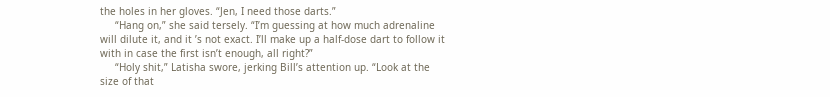the holes in her gloves. “Jen, I need those darts.”
     “Hang on,” she said tersely. “I’m guessing at how much adrenaline will dilute it, and it ’s not exact. I’ll make up a half-dose dart to follow it with in case the first isn’t enough, all right?”
     “Holy shit,” Latisha swore, jerking Bill’s attention up. “Look at the size of that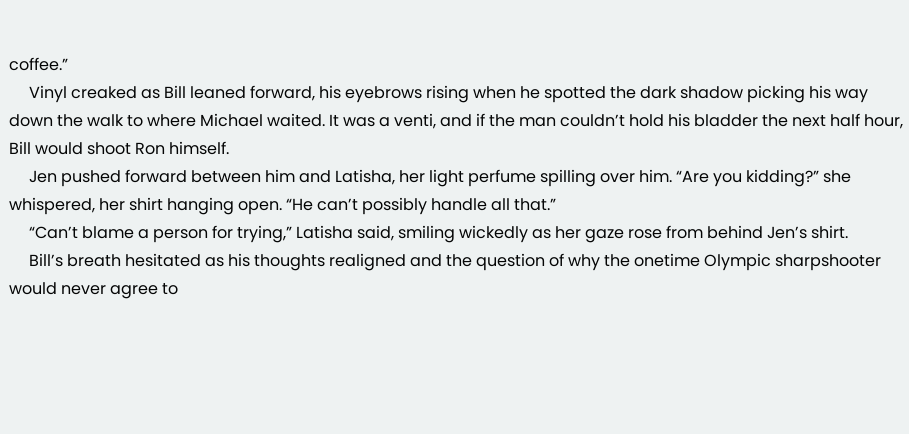coffee.”
     Vinyl creaked as Bill leaned forward, his eyebrows rising when he spotted the dark shadow picking his way down the walk to where Michael waited. It was a venti, and if the man couldn’t hold his bladder the next half hour, Bill would shoot Ron himself.
     Jen pushed forward between him and Latisha, her light perfume spilling over him. “Are you kidding?” she whispered, her shirt hanging open. “He can’t possibly handle all that.”
     “Can’t blame a person for trying,” Latisha said, smiling wickedly as her gaze rose from behind Jen’s shirt.
     Bill’s breath hesitated as his thoughts realigned and the question of why the onetime Olympic sharpshooter would never agree to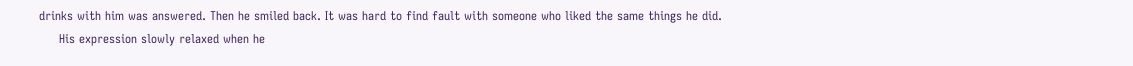drinks with him was answered. Then he smiled back. It was hard to find fault with someone who liked the same things he did.
     His expression slowly relaxed when he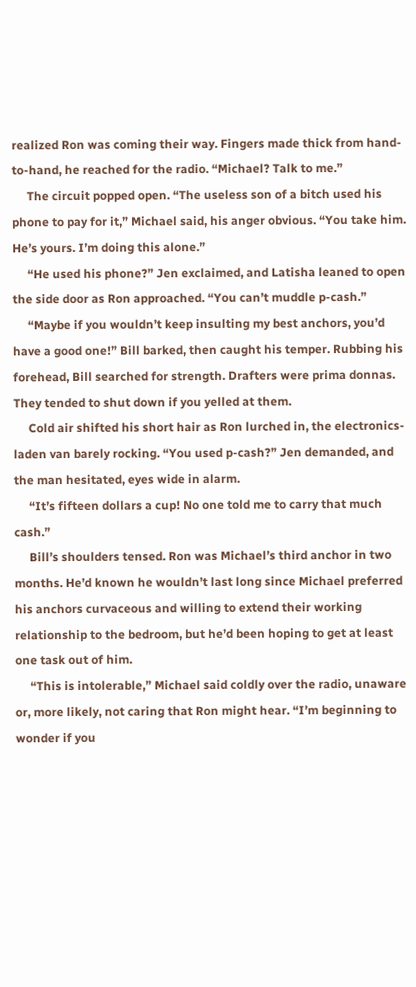realized Ron was coming their way. Fingers made thick from hand-to-hand, he reached for the radio. “Michael? Talk to me.”
     The circuit popped open. “The useless son of a bitch used his phone to pay for it,” Michael said, his anger obvious. “You take him. He’s yours. I’m doing this alone.”
     “He used his phone?” Jen exclaimed, and Latisha leaned to open the side door as Ron approached. “You can’t muddle p-cash.”
     “Maybe if you wouldn’t keep insulting my best anchors, you’d have a good one!” Bill barked, then caught his temper. Rubbing his forehead, Bill searched for strength. Drafters were prima donnas. They tended to shut down if you yelled at them.
     Cold air shifted his short hair as Ron lurched in, the electronics-laden van barely rocking. “You used p-cash?” Jen demanded, and the man hesitated, eyes wide in alarm.
     “It’s fifteen dollars a cup! No one told me to carry that much cash.”
     Bill’s shoulders tensed. Ron was Michael’s third anchor in two months. He’d known he wouldn’t last long since Michael preferred his anchors curvaceous and willing to extend their working relationship to the bedroom, but he’d been hoping to get at least one task out of him.
     “This is intolerable,” Michael said coldly over the radio, unaware or, more likely, not caring that Ron might hear. “I’m beginning to wonder if you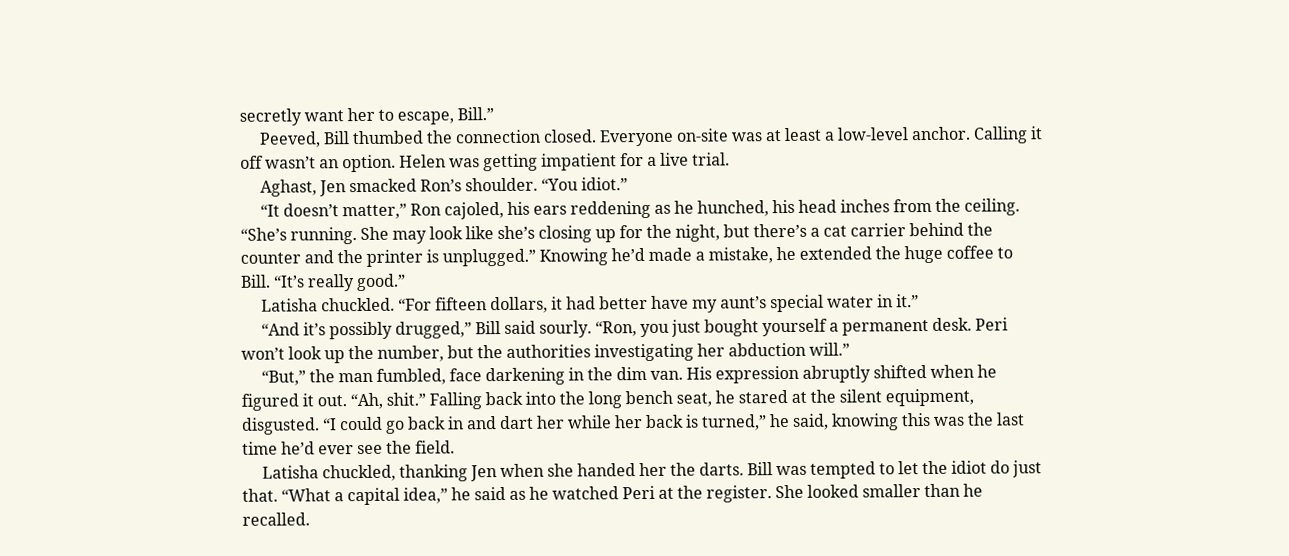secretly want her to escape, Bill.”
     Peeved, Bill thumbed the connection closed. Everyone on-site was at least a low-level anchor. Calling it off wasn’t an option. Helen was getting impatient for a live trial.
     Aghast, Jen smacked Ron’s shoulder. “You idiot.”
     “It doesn’t matter,” Ron cajoled, his ears reddening as he hunched, his head inches from the ceiling. “She’s running. She may look like she’s closing up for the night, but there’s a cat carrier behind the counter and the printer is unplugged.” Knowing he’d made a mistake, he extended the huge coffee to Bill. “It’s really good.”
     Latisha chuckled. “For fifteen dollars, it had better have my aunt’s special water in it.”
     “And it’s possibly drugged,” Bill said sourly. “Ron, you just bought yourself a permanent desk. Peri won’t look up the number, but the authorities investigating her abduction will.”
     “But,” the man fumbled, face darkening in the dim van. His expression abruptly shifted when he figured it out. “Ah, shit.” Falling back into the long bench seat, he stared at the silent equipment, disgusted. “I could go back in and dart her while her back is turned,” he said, knowing this was the last time he’d ever see the field.
     Latisha chuckled, thanking Jen when she handed her the darts. Bill was tempted to let the idiot do just that. “What a capital idea,” he said as he watched Peri at the register. She looked smaller than he recalled.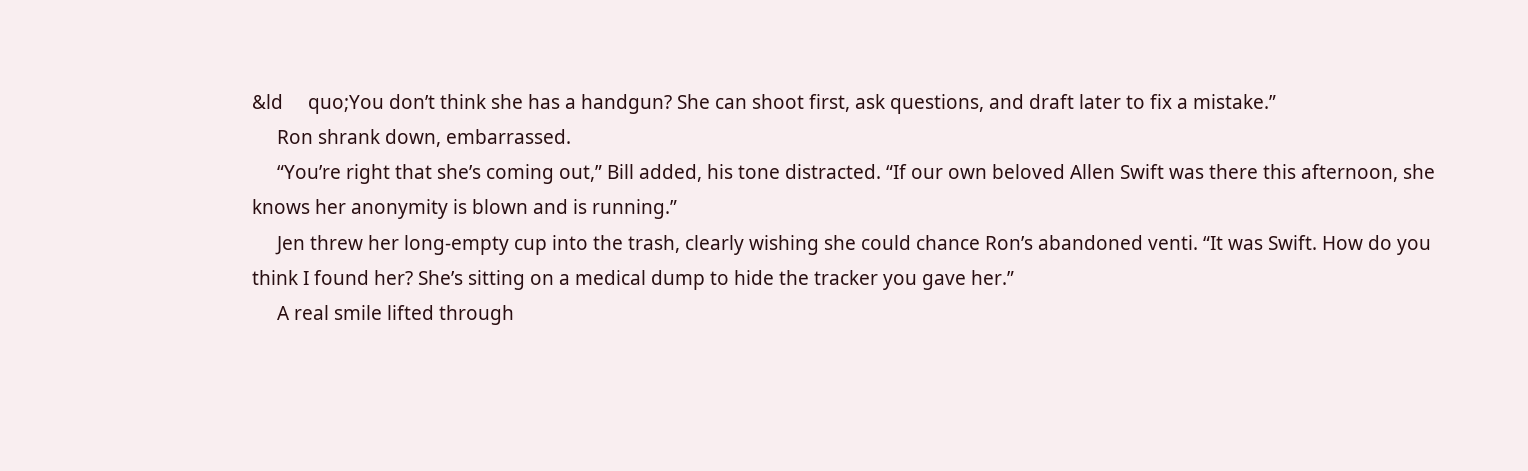&ld     quo;You don’t think she has a handgun? She can shoot first, ask questions, and draft later to fix a mistake.”
     Ron shrank down, embarrassed.
     “You’re right that she’s coming out,” Bill added, his tone distracted. “If our own beloved Allen Swift was there this afternoon, she knows her anonymity is blown and is running.”
     Jen threw her long-empty cup into the trash, clearly wishing she could chance Ron’s abandoned venti. “It was Swift. How do you think I found her? She’s sitting on a medical dump to hide the tracker you gave her.”
     A real smile lifted through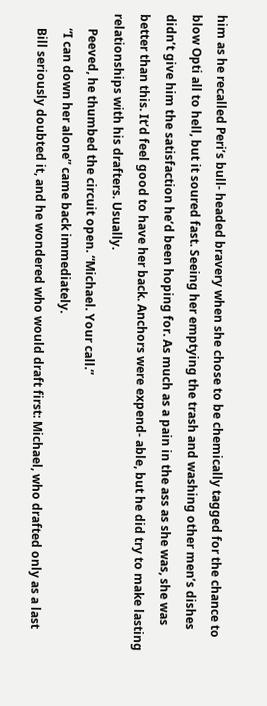him as he recalled Peri’s bull- headed bravery when she chose to be chemically tagged for the chance to blow Opti all to hell, but it soured fast. Seeing her emptying the trash and washing other men’s dishes didn’t give him the satisfaction he’d been hoping for. As much as a pain in the ass as she was, she was better than this. It’d feel good to have her back. Anchors were expend- able, but he did try to make lasting relationships with his drafters. Usually.
     Peeved, he thumbed the circuit open. “Michael. Your call.”
     “I can down her alone” came back immediately.
     Bill seriously doubted it, and he wondered who would draft first: Michael, who drafted only as a last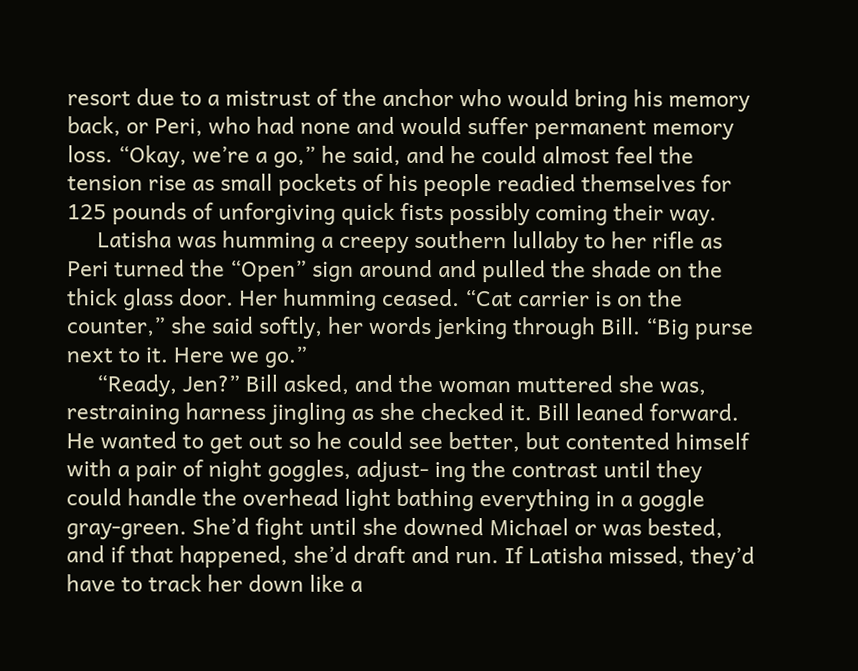resort due to a mistrust of the anchor who would bring his memory back, or Peri, who had none and would suffer permanent memory loss. “Okay, we’re a go,” he said, and he could almost feel the tension rise as small pockets of his people readied themselves for 125 pounds of unforgiving quick fists possibly coming their way.
     Latisha was humming a creepy southern lullaby to her rifle as Peri turned the “Open” sign around and pulled the shade on the thick glass door. Her humming ceased. “Cat carrier is on the counter,” she said softly, her words jerking through Bill. “Big purse next to it. Here we go.”
     “Ready, Jen?” Bill asked, and the woman muttered she was, restraining harness jingling as she checked it. Bill leaned forward. He wanted to get out so he could see better, but contented himself with a pair of night goggles, adjust- ing the contrast until they could handle the overhead light bathing everything in a goggle gray-green. She’d fight until she downed Michael or was bested, and if that happened, she’d draft and run. If Latisha missed, they’d have to track her down like a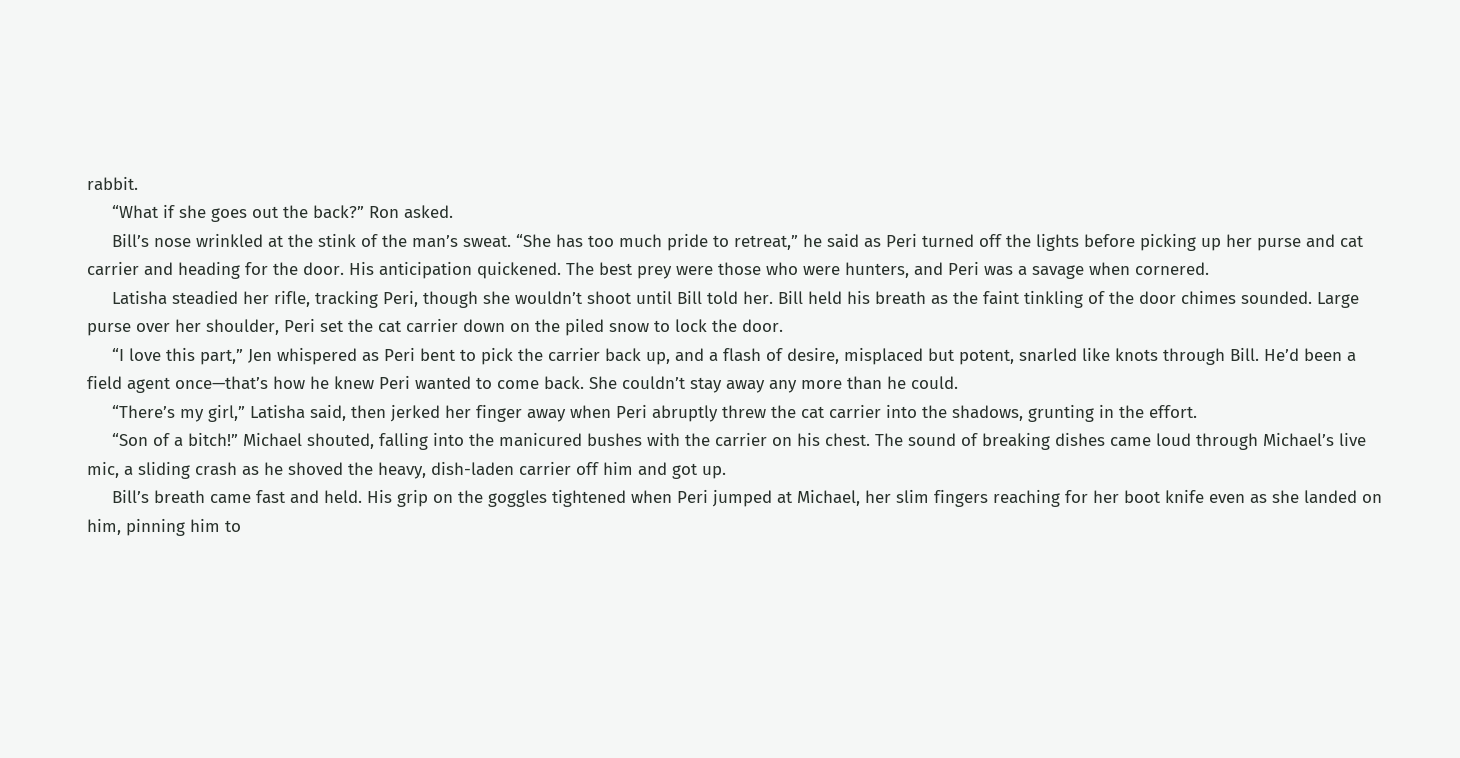rabbit.
     “What if she goes out the back?” Ron asked.
     Bill’s nose wrinkled at the stink of the man’s sweat. “She has too much pride to retreat,” he said as Peri turned off the lights before picking up her purse and cat carrier and heading for the door. His anticipation quickened. The best prey were those who were hunters, and Peri was a savage when cornered.
     Latisha steadied her rifle, tracking Peri, though she wouldn’t shoot until Bill told her. Bill held his breath as the faint tinkling of the door chimes sounded. Large purse over her shoulder, Peri set the cat carrier down on the piled snow to lock the door.
     “I love this part,” Jen whispered as Peri bent to pick the carrier back up, and a flash of desire, misplaced but potent, snarled like knots through Bill. He’d been a field agent once—that’s how he knew Peri wanted to come back. She couldn’t stay away any more than he could.
     “There’s my girl,” Latisha said, then jerked her finger away when Peri abruptly threw the cat carrier into the shadows, grunting in the effort.
     “Son of a bitch!” Michael shouted, falling into the manicured bushes with the carrier on his chest. The sound of breaking dishes came loud through Michael’s live mic, a sliding crash as he shoved the heavy, dish-laden carrier off him and got up.
     Bill’s breath came fast and held. His grip on the goggles tightened when Peri jumped at Michael, her slim fingers reaching for her boot knife even as she landed on him, pinning him to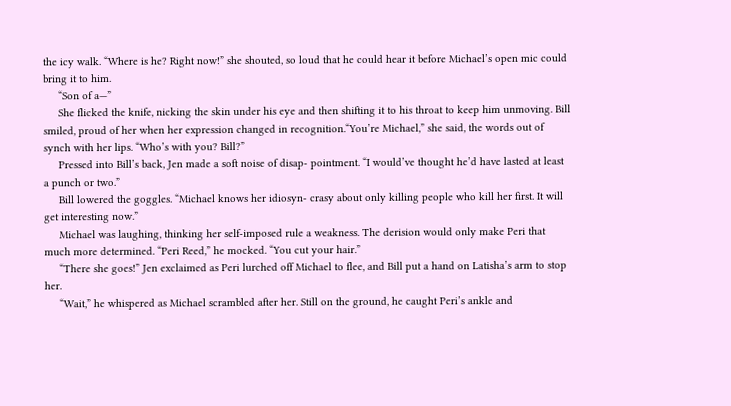the icy walk. “Where is he? Right now!” she shouted, so loud that he could hear it before Michael’s open mic could bring it to him.
     “Son of a—”
     She flicked the knife, nicking the skin under his eye and then shifting it to his throat to keep him unmoving. Bill smiled, proud of her when her expression changed in recognition.“You’re Michael,” she said, the words out of synch with her lips. “Who’s with you? Bill?”
     Pressed into Bill’s back, Jen made a soft noise of disap- pointment. “I would’ve thought he’d have lasted at least a punch or two.”
     Bill lowered the goggles. “Michael knows her idiosyn- crasy about only killing people who kill her first. It will get interesting now.”
     Michael was laughing, thinking her self-imposed rule a weakness. The derision would only make Peri that much more determined. “Peri Reed,” he mocked. “You cut your hair.”
     “There she goes!” Jen exclaimed as Peri lurched off Michael to flee, and Bill put a hand on Latisha’s arm to stop her.
     “Wait,” he whispered as Michael scrambled after her. Still on the ground, he caught Peri’s ankle and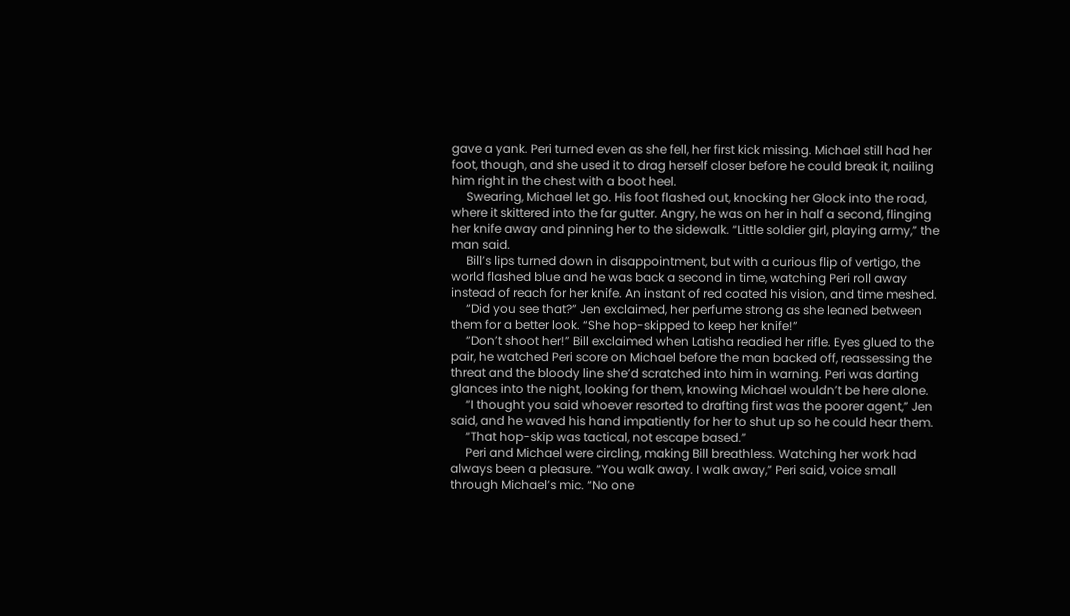gave a yank. Peri turned even as she fell, her first kick missing. Michael still had her foot, though, and she used it to drag herself closer before he could break it, nailing him right in the chest with a boot heel.
     Swearing, Michael let go. His foot flashed out, knocking her Glock into the road, where it skittered into the far gutter. Angry, he was on her in half a second, flinging her knife away and pinning her to the sidewalk. “Little soldier girl, playing army,” the man said.
     Bill’s lips turned down in disappointment, but with a curious flip of vertigo, the world flashed blue and he was back a second in time, watching Peri roll away instead of reach for her knife. An instant of red coated his vision, and time meshed.
     “Did you see that?” Jen exclaimed, her perfume strong as she leaned between them for a better look. “She hop-skipped to keep her knife!”
     “Don’t shoot her!” Bill exclaimed when Latisha readied her rifle. Eyes glued to the pair, he watched Peri score on Michael before the man backed off, reassessing the threat and the bloody line she’d scratched into him in warning. Peri was darting glances into the night, looking for them, knowing Michael wouldn’t be here alone.
     “I thought you said whoever resorted to drafting first was the poorer agent,” Jen said, and he waved his hand impatiently for her to shut up so he could hear them.
     “That hop-skip was tactical, not escape based.”
     Peri and Michael were circling, making Bill breathless. Watching her work had always been a pleasure. “You walk away. I walk away,” Peri said, voice small through Michael’s mic. “No one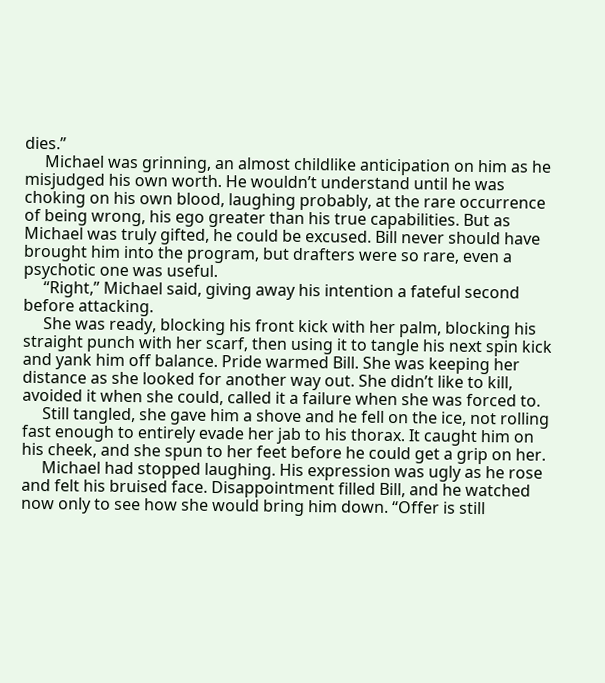dies.”
     Michael was grinning, an almost childlike anticipation on him as he misjudged his own worth. He wouldn’t understand until he was choking on his own blood, laughing probably, at the rare occurrence of being wrong, his ego greater than his true capabilities. But as Michael was truly gifted, he could be excused. Bill never should have brought him into the program, but drafters were so rare, even a psychotic one was useful.
     “Right,” Michael said, giving away his intention a fateful second before attacking.
     She was ready, blocking his front kick with her palm, blocking his straight punch with her scarf, then using it to tangle his next spin kick and yank him off balance. Pride warmed Bill. She was keeping her distance as she looked for another way out. She didn’t like to kill, avoided it when she could, called it a failure when she was forced to.
     Still tangled, she gave him a shove and he fell on the ice, not rolling fast enough to entirely evade her jab to his thorax. It caught him on his cheek, and she spun to her feet before he could get a grip on her.
     Michael had stopped laughing. His expression was ugly as he rose and felt his bruised face. Disappointment filled Bill, and he watched now only to see how she would bring him down. “Offer is still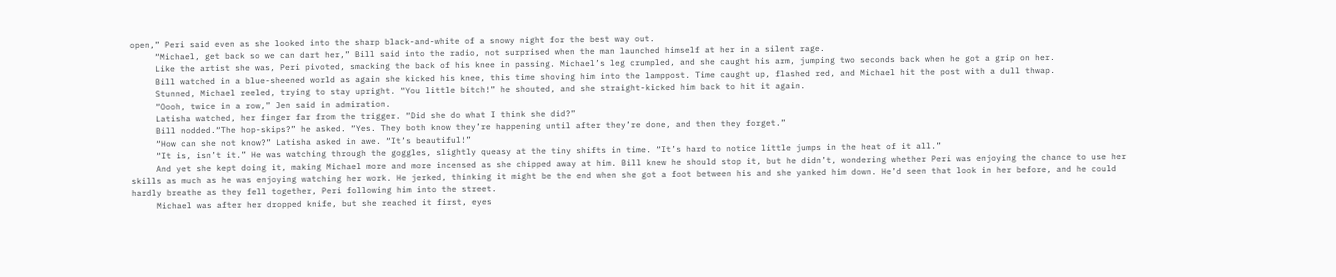open,” Peri said even as she looked into the sharp black-and-white of a snowy night for the best way out.
     “Michael, get back so we can dart her,” Bill said into the radio, not surprised when the man launched himself at her in a silent rage.
     Like the artist she was, Peri pivoted, smacking the back of his knee in passing. Michael’s leg crumpled, and she caught his arm, jumping two seconds back when he got a grip on her.
     Bill watched in a blue-sheened world as again she kicked his knee, this time shoving him into the lamppost. Time caught up, flashed red, and Michael hit the post with a dull thwap.
     Stunned, Michael reeled, trying to stay upright. “You little bitch!” he shouted, and she straight-kicked him back to hit it again.
     “Oooh, twice in a row,” Jen said in admiration.
     Latisha watched, her finger far from the trigger. “Did she do what I think she did?”
     Bill nodded.“The hop-skips?” he asked. “Yes. They both know they’re happening until after they’re done, and then they forget.”
     “How can she not know?” Latisha asked in awe. “It’s beautiful!”
     “It is, isn’t it.” He was watching through the goggles, slightly queasy at the tiny shifts in time. “It’s hard to notice little jumps in the heat of it all.”
     And yet she kept doing it, making Michael more and more incensed as she chipped away at him. Bill knew he should stop it, but he didn’t, wondering whether Peri was enjoying the chance to use her skills as much as he was enjoying watching her work. He jerked, thinking it might be the end when she got a foot between his and she yanked him down. He’d seen that look in her before, and he could hardly breathe as they fell together, Peri following him into the street.
     Michael was after her dropped knife, but she reached it first, eyes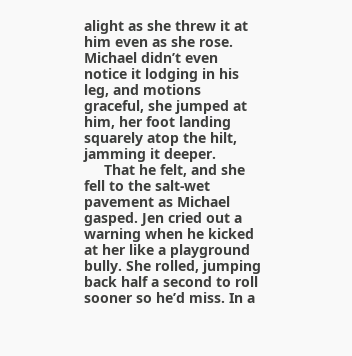alight as she threw it at him even as she rose. Michael didn’t even notice it lodging in his leg, and motions graceful, she jumped at him, her foot landing squarely atop the hilt, jamming it deeper.
     That he felt, and she fell to the salt-wet pavement as Michael gasped. Jen cried out a warning when he kicked at her like a playground bully. She rolled, jumping back half a second to roll sooner so he’d miss. In a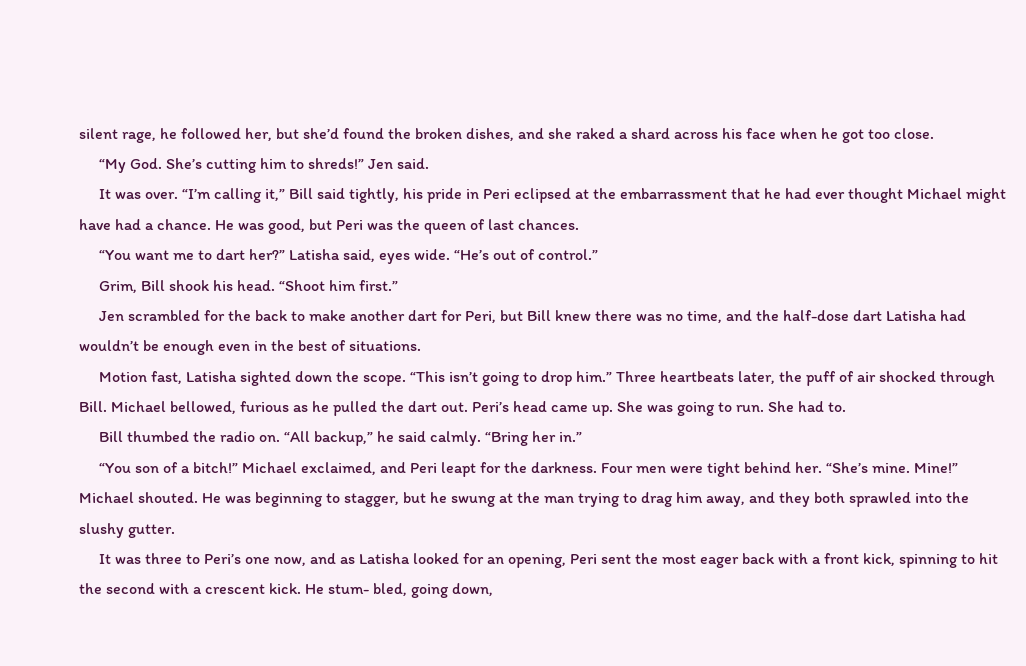silent rage, he followed her, but she’d found the broken dishes, and she raked a shard across his face when he got too close.
     “My God. She’s cutting him to shreds!” Jen said.
     It was over. “I’m calling it,” Bill said tightly, his pride in Peri eclipsed at the embarrassment that he had ever thought Michael might have had a chance. He was good, but Peri was the queen of last chances.
     “You want me to dart her?” Latisha said, eyes wide. “He’s out of control.”
     Grim, Bill shook his head. “Shoot him first.”
     Jen scrambled for the back to make another dart for Peri, but Bill knew there was no time, and the half-dose dart Latisha had wouldn’t be enough even in the best of situations.
     Motion fast, Latisha sighted down the scope. “This isn’t going to drop him.” Three heartbeats later, the puff of air shocked through Bill. Michael bellowed, furious as he pulled the dart out. Peri’s head came up. She was going to run. She had to.
     Bill thumbed the radio on. “All backup,” he said calmly. “Bring her in.”
     “You son of a bitch!” Michael exclaimed, and Peri leapt for the darkness. Four men were tight behind her. “She’s mine. Mine!” Michael shouted. He was beginning to stagger, but he swung at the man trying to drag him away, and they both sprawled into the slushy gutter.
     It was three to Peri’s one now, and as Latisha looked for an opening, Peri sent the most eager back with a front kick, spinning to hit the second with a crescent kick. He stum- bled, going down,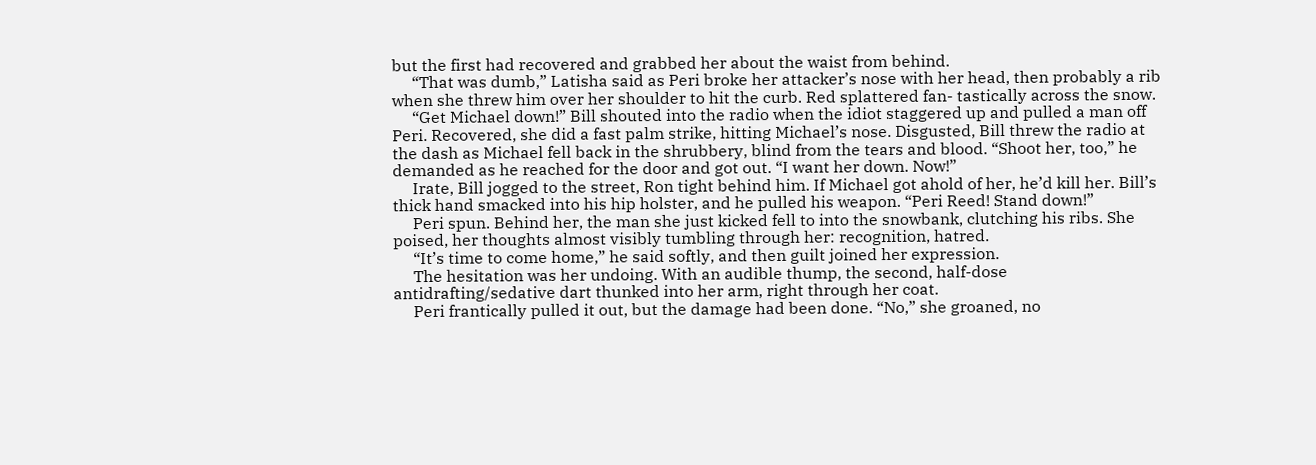but the first had recovered and grabbed her about the waist from behind.
     “That was dumb,” Latisha said as Peri broke her attacker’s nose with her head, then probably a rib when she threw him over her shoulder to hit the curb. Red splattered fan- tastically across the snow.
     “Get Michael down!” Bill shouted into the radio when the idiot staggered up and pulled a man off Peri. Recovered, she did a fast palm strike, hitting Michael’s nose. Disgusted, Bill threw the radio at the dash as Michael fell back in the shrubbery, blind from the tears and blood. “Shoot her, too,” he demanded as he reached for the door and got out. “I want her down. Now!”
     Irate, Bill jogged to the street, Ron tight behind him. If Michael got ahold of her, he’d kill her. Bill’s thick hand smacked into his hip holster, and he pulled his weapon. “Peri Reed! Stand down!”
     Peri spun. Behind her, the man she just kicked fell to into the snowbank, clutching his ribs. She poised, her thoughts almost visibly tumbling through her: recognition, hatred.
     “It’s time to come home,” he said softly, and then guilt joined her expression.
     The hesitation was her undoing. With an audible thump, the second, half-dose antidrafting/sedative dart thunked into her arm, right through her coat.
     Peri frantically pulled it out, but the damage had been done. “No,” she groaned, no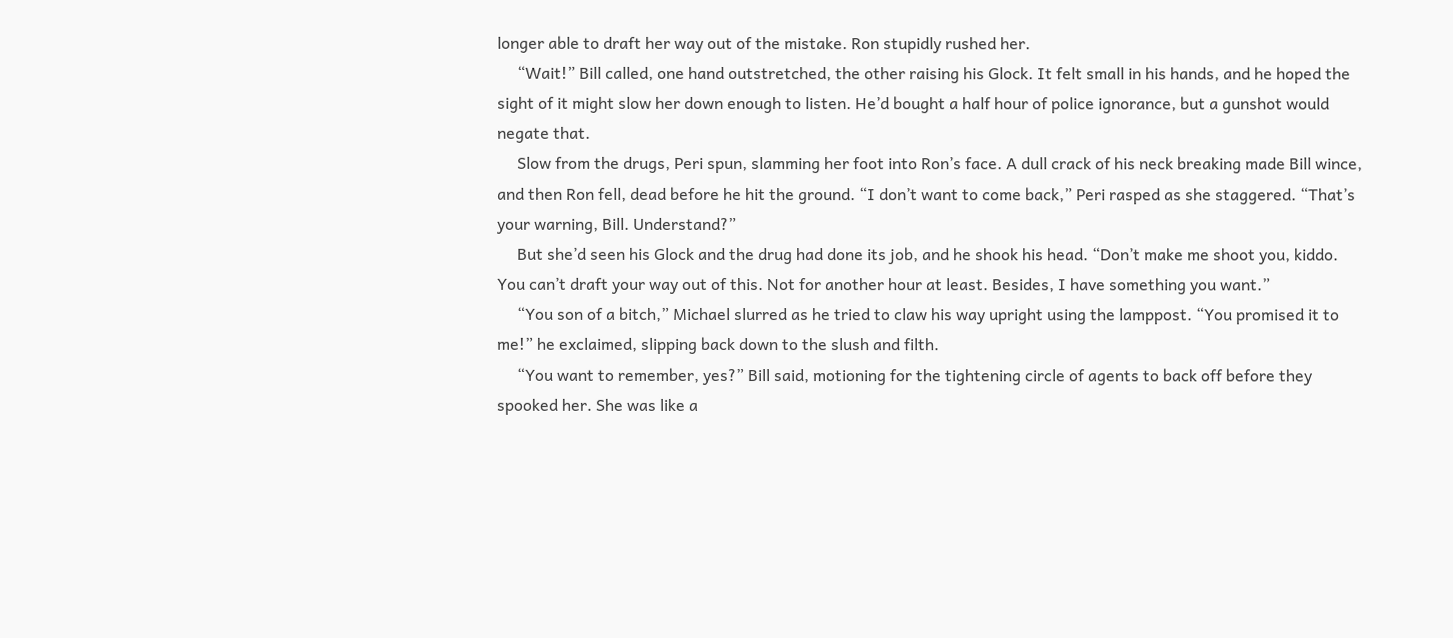longer able to draft her way out of the mistake. Ron stupidly rushed her.
     “Wait!” Bill called, one hand outstretched, the other raising his Glock. It felt small in his hands, and he hoped the sight of it might slow her down enough to listen. He’d bought a half hour of police ignorance, but a gunshot would negate that.
     Slow from the drugs, Peri spun, slamming her foot into Ron’s face. A dull crack of his neck breaking made Bill wince, and then Ron fell, dead before he hit the ground. “I don’t want to come back,” Peri rasped as she staggered. “That’s your warning, Bill. Understand?”
     But she’d seen his Glock and the drug had done its job, and he shook his head. “Don’t make me shoot you, kiddo. You can’t draft your way out of this. Not for another hour at least. Besides, I have something you want.”
     “You son of a bitch,” Michael slurred as he tried to claw his way upright using the lamppost. “You promised it to me!” he exclaimed, slipping back down to the slush and filth.
     “You want to remember, yes?” Bill said, motioning for the tightening circle of agents to back off before they spooked her. She was like a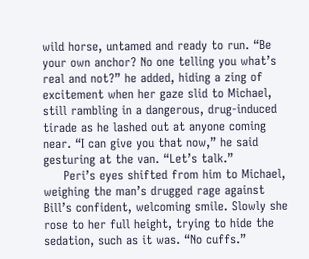wild horse, untamed and ready to run. “Be your own anchor? No one telling you what’s real and not?” he added, hiding a zing of excitement when her gaze slid to Michael, still rambling in a dangerous, drug-induced tirade as he lashed out at anyone coming near. “I can give you that now,” he said gesturing at the van. “Let’s talk.”
     Peri’s eyes shifted from him to Michael, weighing the man’s drugged rage against Bill’s confident, welcoming smile. Slowly she rose to her full height, trying to hide the sedation, such as it was. “No cuffs.”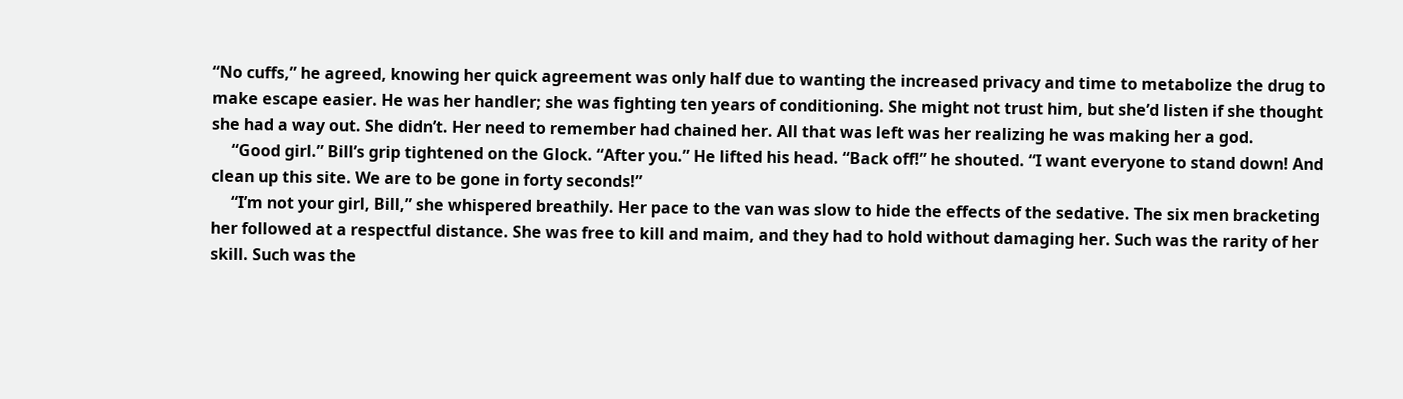“No cuffs,” he agreed, knowing her quick agreement was only half due to wanting the increased privacy and time to metabolize the drug to make escape easier. He was her handler; she was fighting ten years of conditioning. She might not trust him, but she’d listen if she thought she had a way out. She didn’t. Her need to remember had chained her. All that was left was her realizing he was making her a god.
     “Good girl.” Bill’s grip tightened on the Glock. “After you.” He lifted his head. “Back off!” he shouted. “I want everyone to stand down! And clean up this site. We are to be gone in forty seconds!”
     “I’m not your girl, Bill,” she whispered breathily. Her pace to the van was slow to hide the effects of the sedative. The six men bracketing her followed at a respectful distance. She was free to kill and maim, and they had to hold without damaging her. Such was the rarity of her skill. Such was the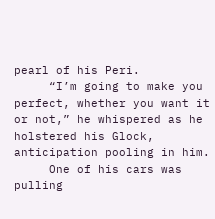pearl of his Peri.
     “I’m going to make you perfect, whether you want it or not,” he whispered as he holstered his Glock, anticipation pooling in him.
     One of his cars was pulling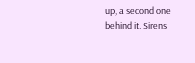up, a second one behind it. Sirens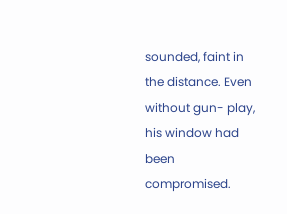sounded, faint in the distance. Even without gun- play, his window had been compromised.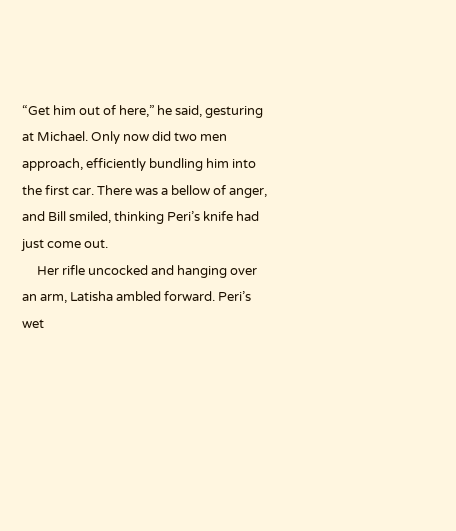“Get him out of here,” he said, gesturing at Michael. Only now did two men approach, efficiently bundling him into the first car. There was a bellow of anger, and Bill smiled, thinking Peri’s knife had just come out.
     Her rifle uncocked and hanging over an arm, Latisha ambled forward. Peri’s wet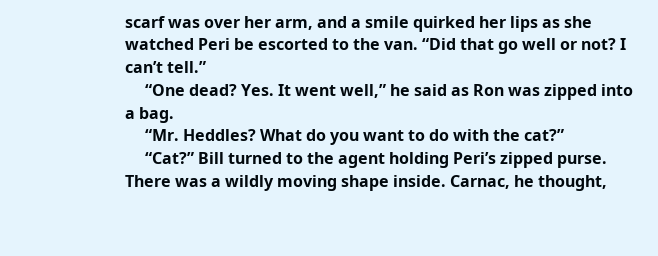scarf was over her arm, and a smile quirked her lips as she watched Peri be escorted to the van. “Did that go well or not? I can’t tell.”
     “One dead? Yes. It went well,” he said as Ron was zipped into a bag.
     “Mr. Heddles? What do you want to do with the cat?”
     “Cat?” Bill turned to the agent holding Peri’s zipped purse. There was a wildly moving shape inside. Carnac, he thought,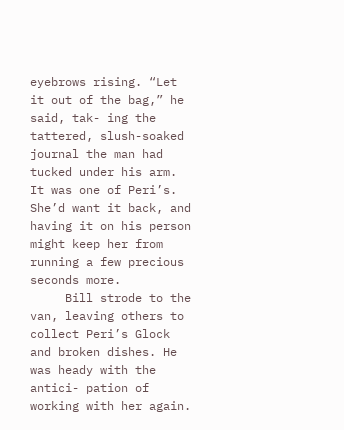eyebrows rising. “Let it out of the bag,” he said, tak- ing the tattered, slush-soaked journal the man had tucked under his arm. It was one of Peri’s. She’d want it back, and having it on his person might keep her from running a few precious seconds more.
     Bill strode to the van, leaving others to collect Peri’s Glock and broken dishes. He was heady with the antici- pation of working with her again.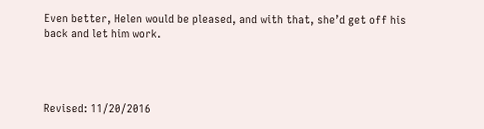Even better, Helen would be pleased, and with that, she’d get off his back and let him work.




Revised: 11/20/2016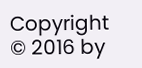Copyright © 2016 by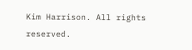Kim Harrison. All rights reserved.